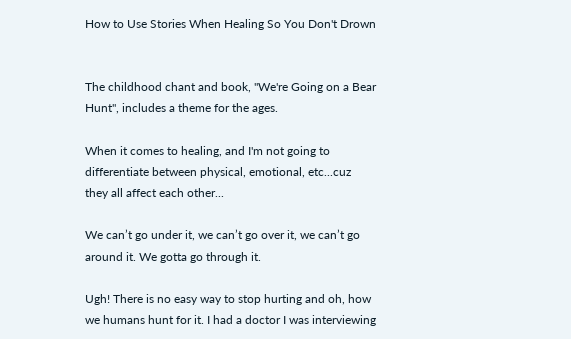How to Use Stories When Healing So You Don't Drown


The childhood chant and book, "We're Going on a Bear Hunt", includes a theme for the ages.

When it comes to healing, and I'm not going to differentiate between physical, emotional, etc...cuz they all affect each other...

We can’t go under it, we can’t go over it, we can’t go around it. We gotta go through it.

Ugh! There is no easy way to stop hurting and oh, how we humans hunt for it. I had a doctor I was interviewing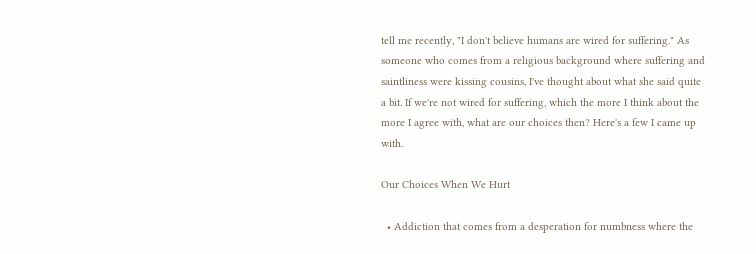tell me recently, "I don't believe humans are wired for suffering." As someone who comes from a religious background where suffering and saintliness were kissing cousins, I've thought about what she said quite a bit. If we're not wired for suffering, which the more I think about the more I agree with, what are our choices then? Here's a few I came up with.

Our Choices When We Hurt

  • Addiction that comes from a desperation for numbness where the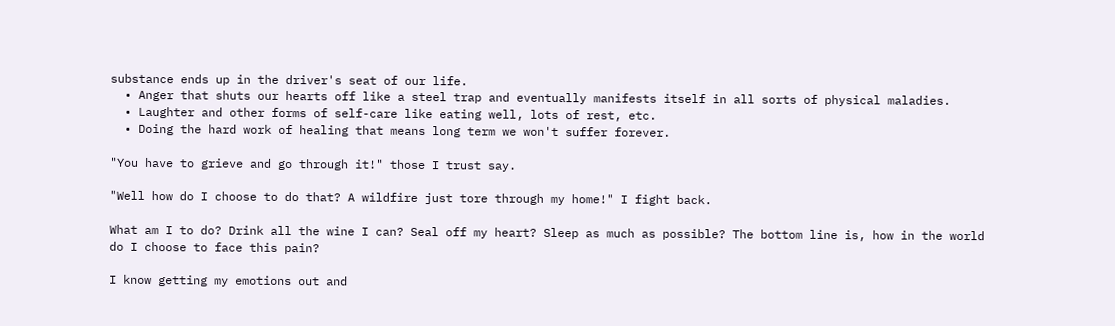substance ends up in the driver's seat of our life.
  • Anger that shuts our hearts off like a steel trap and eventually manifests itself in all sorts of physical maladies.
  • Laughter and other forms of self-care like eating well, lots of rest, etc.
  • Doing the hard work of healing that means long term we won't suffer forever.

"You have to grieve and go through it!" those I trust say.

"Well how do I choose to do that? A wildfire just tore through my home!" I fight back.

What am I to do? Drink all the wine I can? Seal off my heart? Sleep as much as possible? The bottom line is, how in the world do I choose to face this pain?

I know getting my emotions out and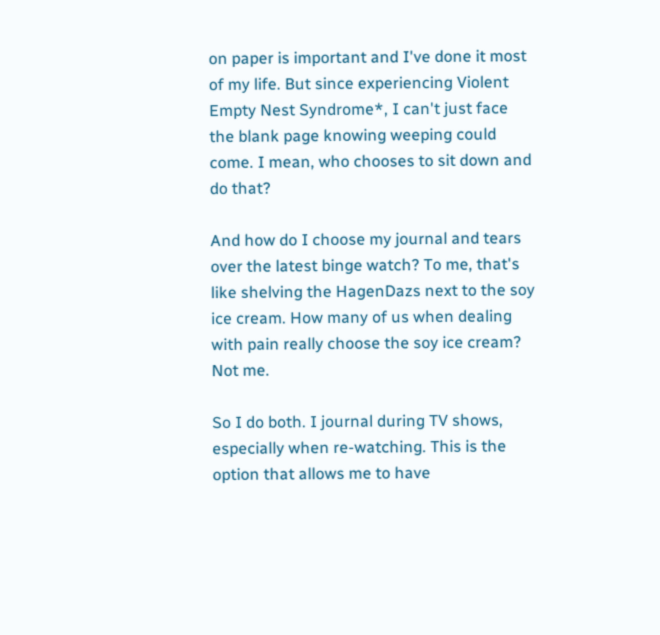on paper is important and I've done it most of my life. But since experiencing Violent Empty Nest Syndrome*, I can't just face the blank page knowing weeping could come. I mean, who chooses to sit down and do that?

And how do I choose my journal and tears over the latest binge watch? To me, that's like shelving the HagenDazs next to the soy ice cream. How many of us when dealing with pain really choose the soy ice cream? Not me.

So I do both. I journal during TV shows, especially when re-watching. This is the option that allows me to have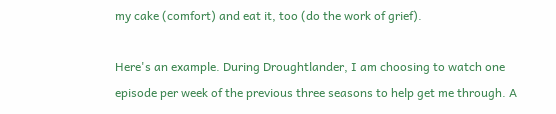my cake (comfort) and eat it, too (do the work of grief).

Here's an example. During Droughtlander, I am choosing to watch one episode per week of the previous three seasons to help get me through. A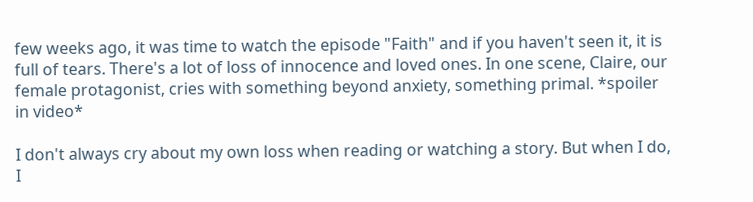few weeks ago, it was time to watch the episode "Faith" and if you haven't seen it, it is full of tears. There's a lot of loss of innocence and loved ones. In one scene, Claire, our female protagonist, cries with something beyond anxiety, something primal. *spoiler in video*

I don't always cry about my own loss when reading or watching a story. But when I do, I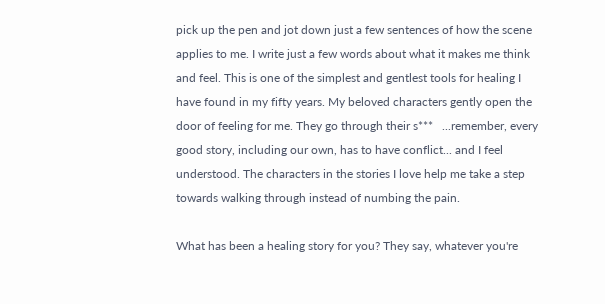pick up the pen and jot down just a few sentences of how the scene applies to me. I write just a few words about what it makes me think and feel. This is one of the simplest and gentlest tools for healing I have found in my fifty years. My beloved characters gently open the door of feeling for me. They go through their s***   ...remember, every good story, including our own, has to have conflict... and I feel understood. The characters in the stories I love help me take a step towards walking through instead of numbing the pain.

What has been a healing story for you? They say, whatever you're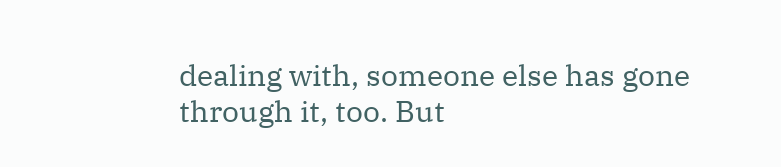dealing with, someone else has gone through it, too. But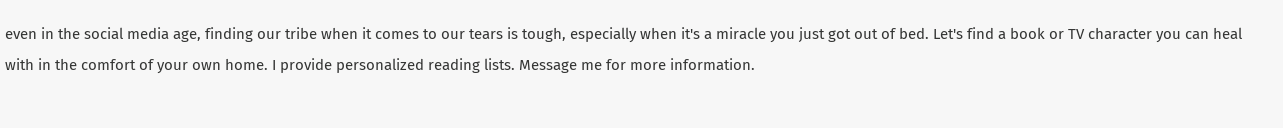even in the social media age, finding our tribe when it comes to our tears is tough, especially when it's a miracle you just got out of bed. Let's find a book or TV character you can heal with in the comfort of your own home. I provide personalized reading lists. Message me for more information.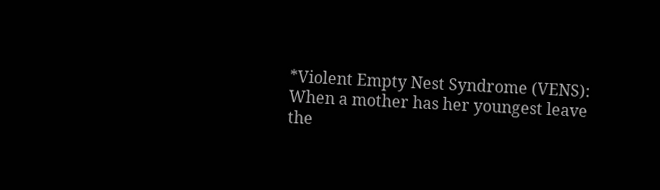*Violent Empty Nest Syndrome (VENS): When a mother has her youngest leave the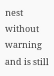nest without warning and is still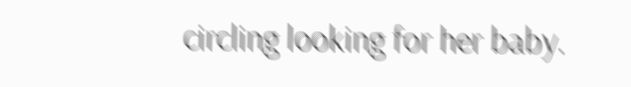circling looking for her baby.